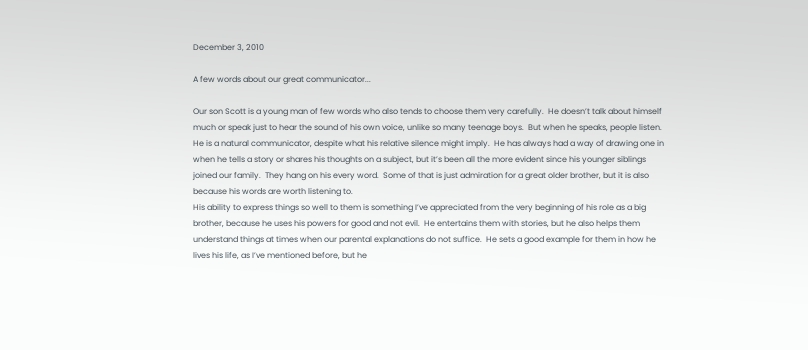December 3, 2010

A few words about our great communicator...

Our son Scott is a young man of few words who also tends to choose them very carefully.  He doesn’t talk about himself much or speak just to hear the sound of his own voice, unlike so many teenage boys.  But when he speaks, people listen.  He is a natural communicator, despite what his relative silence might imply.  He has always had a way of drawing one in when he tells a story or shares his thoughts on a subject, but it’s been all the more evident since his younger siblings joined our family.  They hang on his every word.  Some of that is just admiration for a great older brother, but it is also because his words are worth listening to.
His ability to express things so well to them is something I’ve appreciated from the very beginning of his role as a big brother, because he uses his powers for good and not evil.  He entertains them with stories, but he also helps them understand things at times when our parental explanations do not suffice.  He sets a good example for them in how he lives his life, as I’ve mentioned before, but he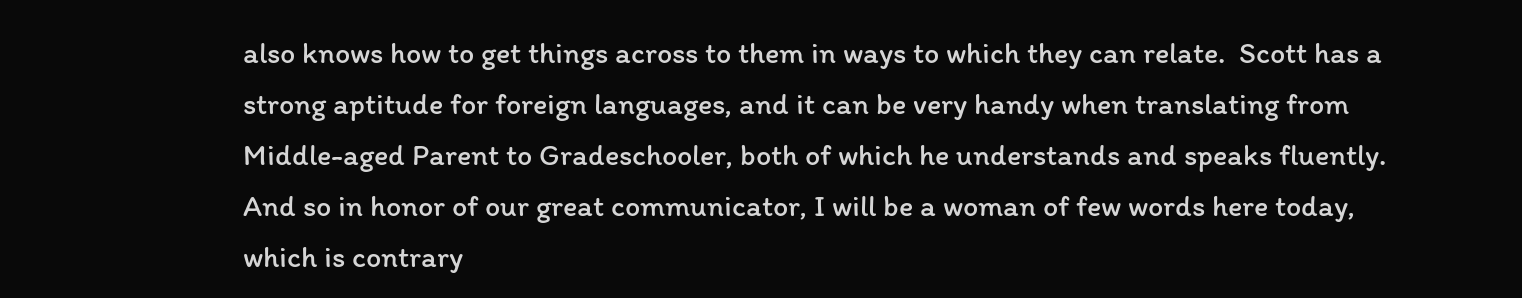also knows how to get things across to them in ways to which they can relate.  Scott has a strong aptitude for foreign languages, and it can be very handy when translating from Middle-aged Parent to Gradeschooler, both of which he understands and speaks fluently.
And so in honor of our great communicator, I will be a woman of few words here today, which is contrary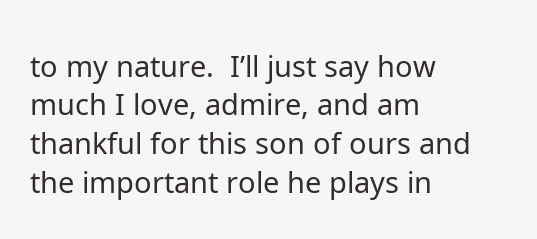to my nature.  I’ll just say how much I love, admire, and am thankful for this son of ours and the important role he plays in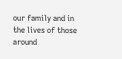our family and in the lives of those around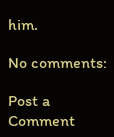him.

No comments:

Post a Comment